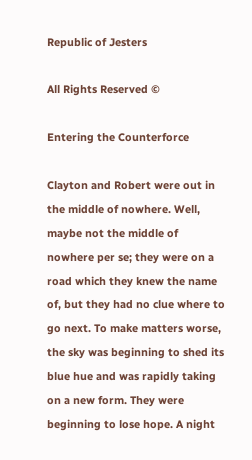Republic of Jesters

All Rights Reserved ©

Entering the Counterforce

Clayton and Robert were out in the middle of nowhere. Well, maybe not the middle of nowhere per se; they were on a road which they knew the name of, but they had no clue where to go next. To make matters worse, the sky was beginning to shed its blue hue and was rapidly taking on a new form. They were beginning to lose hope. A night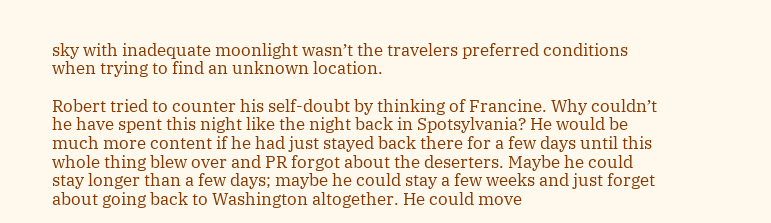sky with inadequate moonlight wasn’t the travelers preferred conditions when trying to find an unknown location.

Robert tried to counter his self-doubt by thinking of Francine. Why couldn’t he have spent this night like the night back in Spotsylvania? He would be much more content if he had just stayed back there for a few days until this whole thing blew over and PR forgot about the deserters. Maybe he could stay longer than a few days; maybe he could stay a few weeks and just forget about going back to Washington altogether. He could move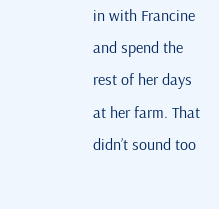in with Francine and spend the rest of her days at her farm. That didn’t sound too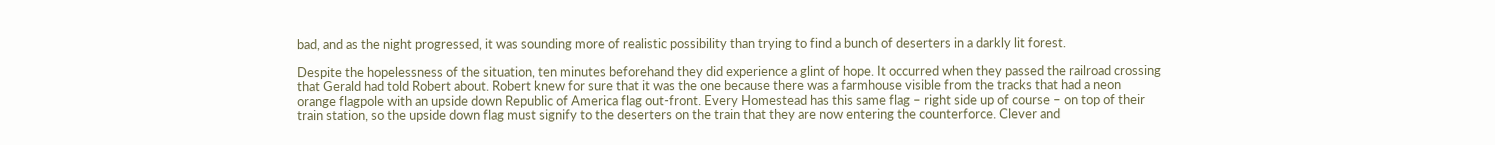bad, and as the night progressed, it was sounding more of realistic possibility than trying to find a bunch of deserters in a darkly lit forest.

Despite the hopelessness of the situation, ten minutes beforehand they did experience a glint of hope. It occurred when they passed the railroad crossing that Gerald had told Robert about. Robert knew for sure that it was the one because there was a farmhouse visible from the tracks that had a neon orange flagpole with an upside down Republic of America flag out-front. Every Homestead has this same flag – right side up of course – on top of their train station, so the upside down flag must signify to the deserters on the train that they are now entering the counterforce. Clever and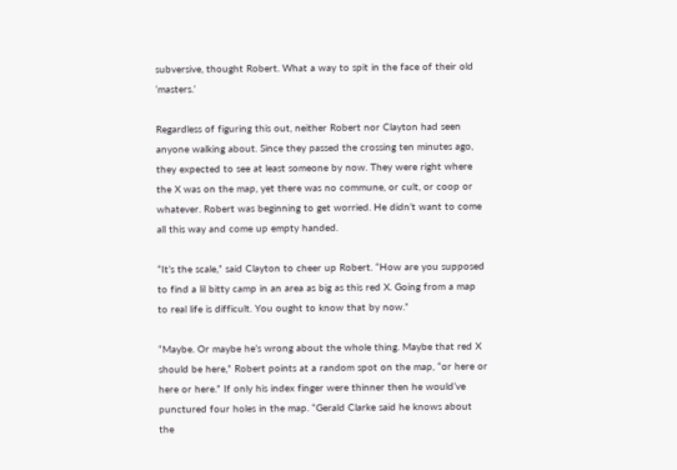subversive, thought Robert. What a way to spit in the face of their old ‘masters.’

Regardless of figuring this out, neither Robert nor Clayton had seen anyone walking about. Since they passed the crossing ten minutes ago, they expected to see at least someone by now. They were right where the X was on the map, yet there was no commune, or cult, or coop or whatever. Robert was beginning to get worried. He didn’t want to come all this way and come up empty handed.

“It’s the scale,” said Clayton to cheer up Robert. “How are you supposed to find a lil bitty camp in an area as big as this red X. Going from a map to real life is difficult. You ought to know that by now.”

“Maybe. Or maybe he’s wrong about the whole thing. Maybe that red X should be here,” Robert points at a random spot on the map, “or here or here or here.” If only his index finger were thinner then he would’ve punctured four holes in the map. “Gerald Clarke said he knows about the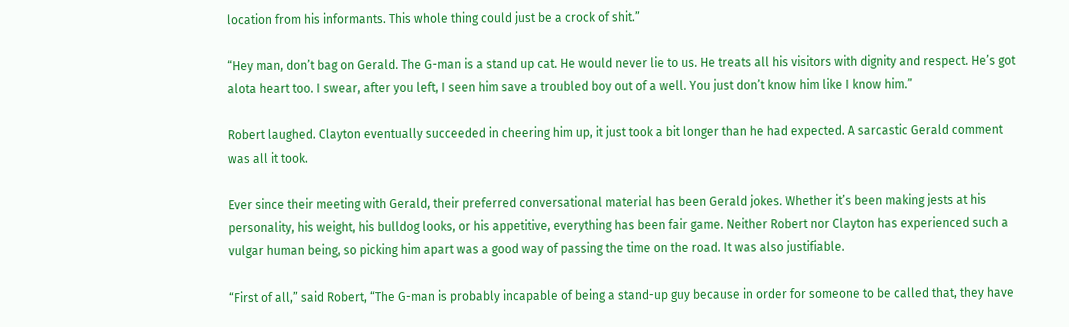location from his informants. This whole thing could just be a crock of shit.”

“Hey man, don’t bag on Gerald. The G-man is a stand up cat. He would never lie to us. He treats all his visitors with dignity and respect. He’s got alota heart too. I swear, after you left, I seen him save a troubled boy out of a well. You just don’t know him like I know him.”

Robert laughed. Clayton eventually succeeded in cheering him up, it just took a bit longer than he had expected. A sarcastic Gerald comment was all it took.

Ever since their meeting with Gerald, their preferred conversational material has been Gerald jokes. Whether it’s been making jests at his personality, his weight, his bulldog looks, or his appetitive, everything has been fair game. Neither Robert nor Clayton has experienced such a vulgar human being, so picking him apart was a good way of passing the time on the road. It was also justifiable.

“First of all,” said Robert, “The G-man is probably incapable of being a stand-up guy because in order for someone to be called that, they have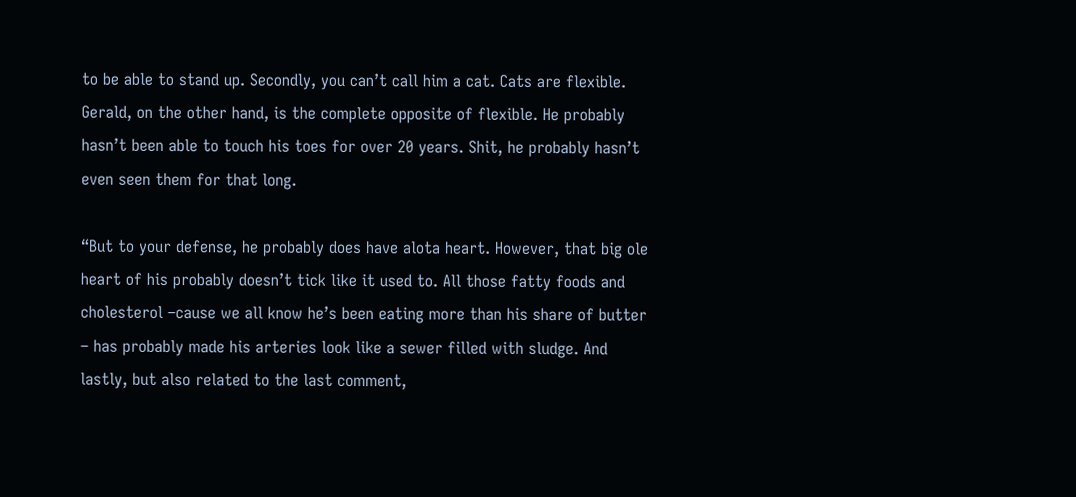to be able to stand up. Secondly, you can’t call him a cat. Cats are flexible. Gerald, on the other hand, is the complete opposite of flexible. He probably hasn’t been able to touch his toes for over 20 years. Shit, he probably hasn’t even seen them for that long.

“But to your defense, he probably does have alota heart. However, that big ole heart of his probably doesn’t tick like it used to. All those fatty foods and cholesterol –cause we all know he’s been eating more than his share of butter – has probably made his arteries look like a sewer filled with sludge. And lastly, but also related to the last comment,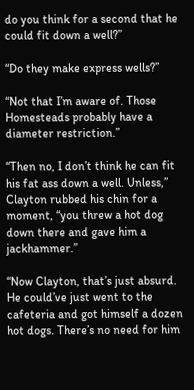do you think for a second that he could fit down a well?”

“Do they make express wells?”

“Not that I’m aware of. Those Homesteads probably have a diameter restriction.”

“Then no, I don’t think he can fit his fat ass down a well. Unless,” Clayton rubbed his chin for a moment, “you threw a hot dog down there and gave him a jackhammer.”

“Now Clayton, that’s just absurd. He could’ve just went to the cafeteria and got himself a dozen hot dogs. There’s no need for him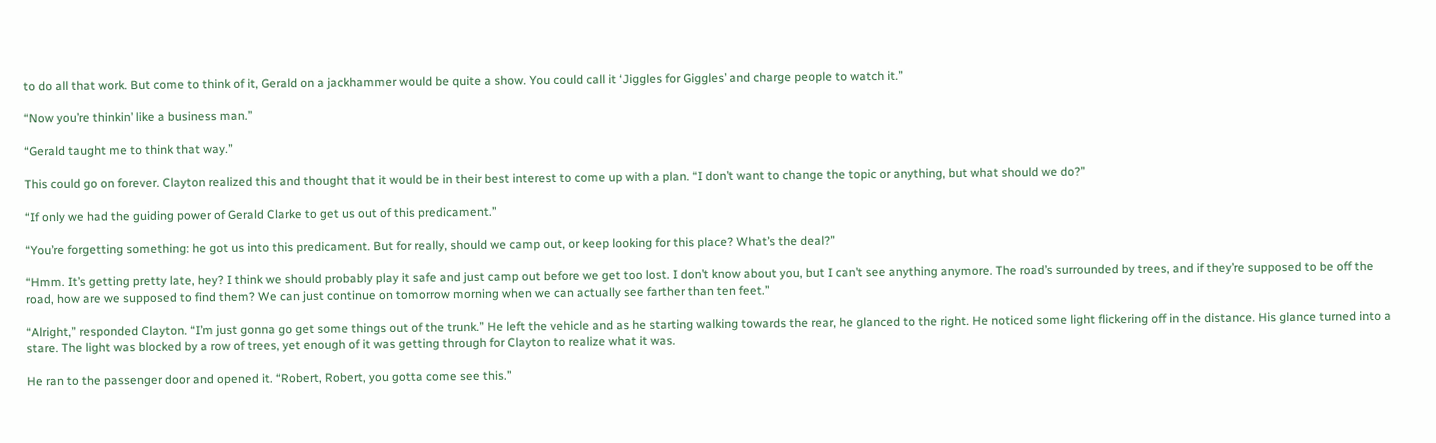to do all that work. But come to think of it, Gerald on a jackhammer would be quite a show. You could call it ‘Jiggles for Giggles’ and charge people to watch it.”

“Now you’re thinkin’ like a business man.”

“Gerald taught me to think that way.”

This could go on forever. Clayton realized this and thought that it would be in their best interest to come up with a plan. “I don’t want to change the topic or anything, but what should we do?”

“If only we had the guiding power of Gerald Clarke to get us out of this predicament.”

“You’re forgetting something: he got us into this predicament. But for really, should we camp out, or keep looking for this place? What’s the deal?”

“Hmm. It’s getting pretty late, hey? I think we should probably play it safe and just camp out before we get too lost. I don’t know about you, but I can’t see anything anymore. The road’s surrounded by trees, and if they’re supposed to be off the road, how are we supposed to find them? We can just continue on tomorrow morning when we can actually see farther than ten feet.”

“Alright,” responded Clayton. “I’m just gonna go get some things out of the trunk.” He left the vehicle and as he starting walking towards the rear, he glanced to the right. He noticed some light flickering off in the distance. His glance turned into a stare. The light was blocked by a row of trees, yet enough of it was getting through for Clayton to realize what it was.

He ran to the passenger door and opened it. “Robert, Robert, you gotta come see this.”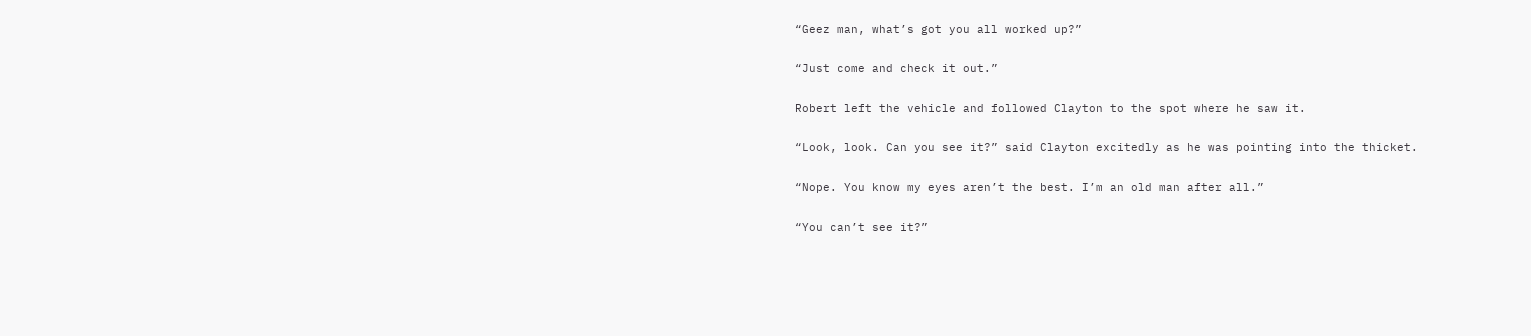“Geez man, what’s got you all worked up?”

“Just come and check it out.”

Robert left the vehicle and followed Clayton to the spot where he saw it.

“Look, look. Can you see it?” said Clayton excitedly as he was pointing into the thicket.

“Nope. You know my eyes aren’t the best. I’m an old man after all.”

“You can’t see it?”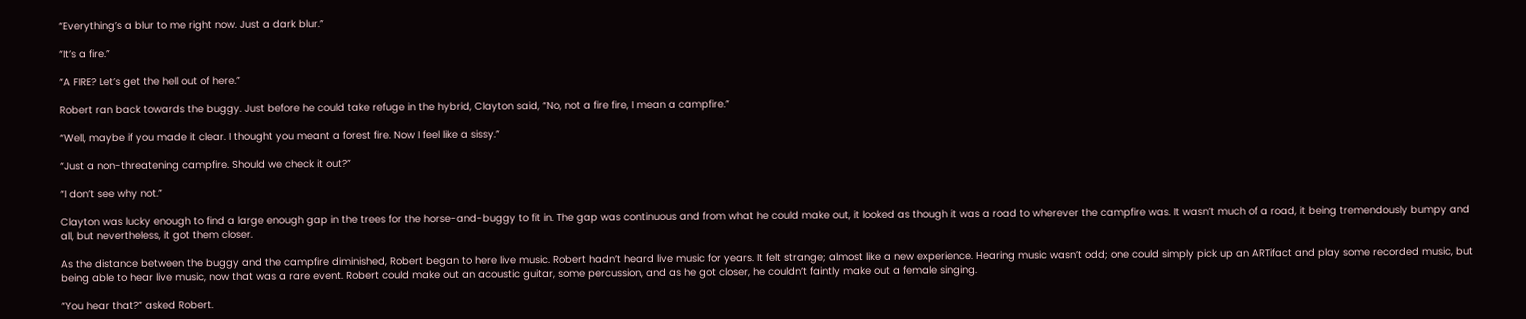“Everything’s a blur to me right now. Just a dark blur.”

“It’s a fire.”

“A FIRE? Let’s get the hell out of here.”

Robert ran back towards the buggy. Just before he could take refuge in the hybrid, Clayton said, “No, not a fire fire, I mean a campfire.”

“Well, maybe if you made it clear. I thought you meant a forest fire. Now I feel like a sissy.”

“Just a non-threatening campfire. Should we check it out?”

“I don’t see why not.”

Clayton was lucky enough to find a large enough gap in the trees for the horse-and-buggy to fit in. The gap was continuous and from what he could make out, it looked as though it was a road to wherever the campfire was. It wasn’t much of a road, it being tremendously bumpy and all, but nevertheless, it got them closer.

As the distance between the buggy and the campfire diminished, Robert began to here live music. Robert hadn’t heard live music for years. It felt strange; almost like a new experience. Hearing music wasn’t odd; one could simply pick up an ARTifact and play some recorded music, but being able to hear live music, now that was a rare event. Robert could make out an acoustic guitar, some percussion, and as he got closer, he couldn’t faintly make out a female singing.

“You hear that?” asked Robert.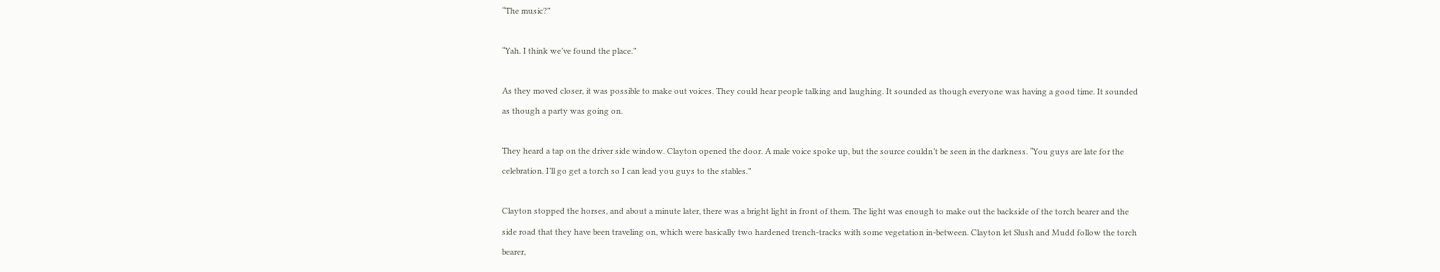“The music?”

“Yah. I think we’ve found the place.”

As they moved closer, it was possible to make out voices. They could hear people talking and laughing. It sounded as though everyone was having a good time. It sounded as though a party was going on.

They heard a tap on the driver side window. Clayton opened the door. A male voice spoke up, but the source couldn’t be seen in the darkness. “You guys are late for the celebration. I’ll go get a torch so I can lead you guys to the stables.”

Clayton stopped the horses, and about a minute later, there was a bright light in front of them. The light was enough to make out the backside of the torch bearer and the side road that they have been traveling on, which were basically two hardened trench-tracks with some vegetation in-between. Clayton let Slush and Mudd follow the torch bearer,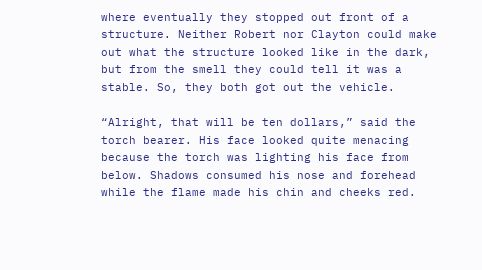where eventually they stopped out front of a structure. Neither Robert nor Clayton could make out what the structure looked like in the dark, but from the smell they could tell it was a stable. So, they both got out the vehicle.

“Alright, that will be ten dollars,” said the torch bearer. His face looked quite menacing because the torch was lighting his face from below. Shadows consumed his nose and forehead while the flame made his chin and cheeks red.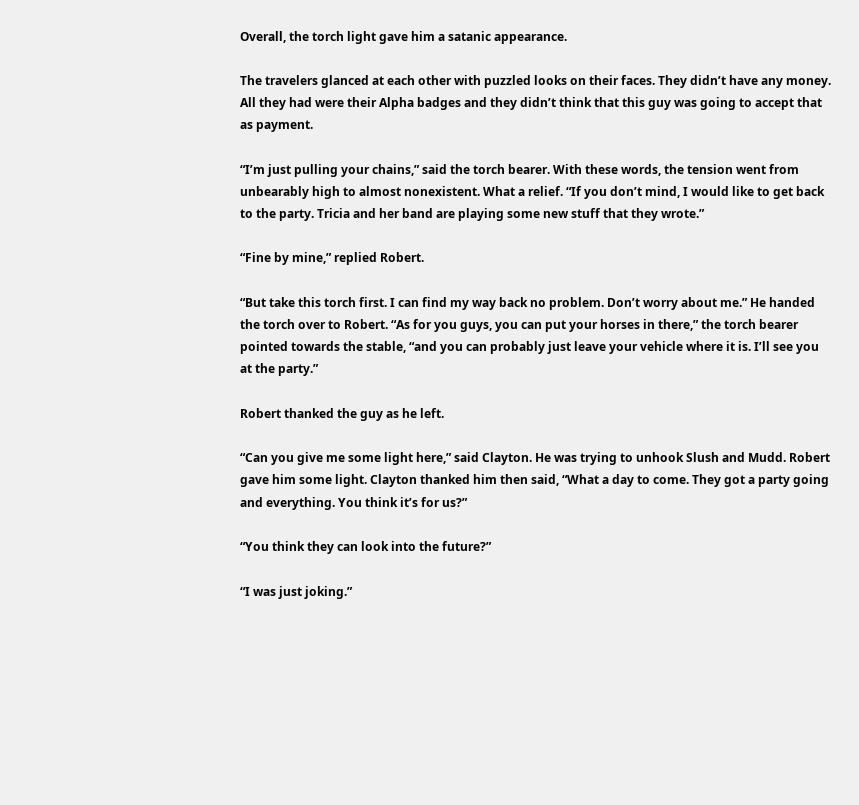Overall, the torch light gave him a satanic appearance.

The travelers glanced at each other with puzzled looks on their faces. They didn’t have any money. All they had were their Alpha badges and they didn’t think that this guy was going to accept that as payment.

“I’m just pulling your chains,” said the torch bearer. With these words, the tension went from unbearably high to almost nonexistent. What a relief. “If you don’t mind, I would like to get back to the party. Tricia and her band are playing some new stuff that they wrote.”

“Fine by mine,” replied Robert.

“But take this torch first. I can find my way back no problem. Don’t worry about me.” He handed the torch over to Robert. “As for you guys, you can put your horses in there,” the torch bearer pointed towards the stable, “and you can probably just leave your vehicle where it is. I’ll see you at the party.”

Robert thanked the guy as he left.

“Can you give me some light here,” said Clayton. He was trying to unhook Slush and Mudd. Robert gave him some light. Clayton thanked him then said, “What a day to come. They got a party going and everything. You think it’s for us?”

“You think they can look into the future?”

“I was just joking.”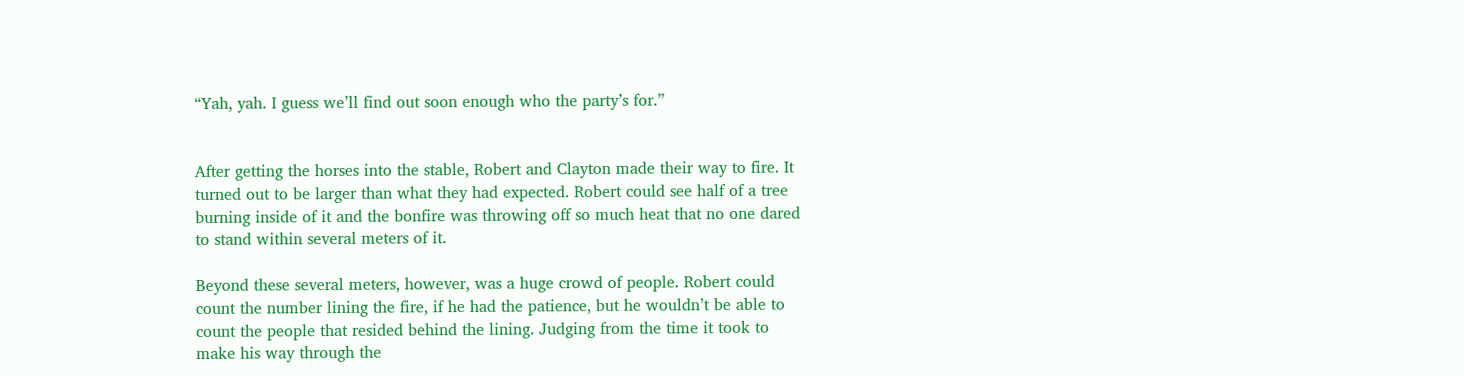“Yah, yah. I guess we’ll find out soon enough who the party’s for.”


After getting the horses into the stable, Robert and Clayton made their way to fire. It turned out to be larger than what they had expected. Robert could see half of a tree burning inside of it and the bonfire was throwing off so much heat that no one dared to stand within several meters of it.

Beyond these several meters, however, was a huge crowd of people. Robert could count the number lining the fire, if he had the patience, but he wouldn’t be able to count the people that resided behind the lining. Judging from the time it took to make his way through the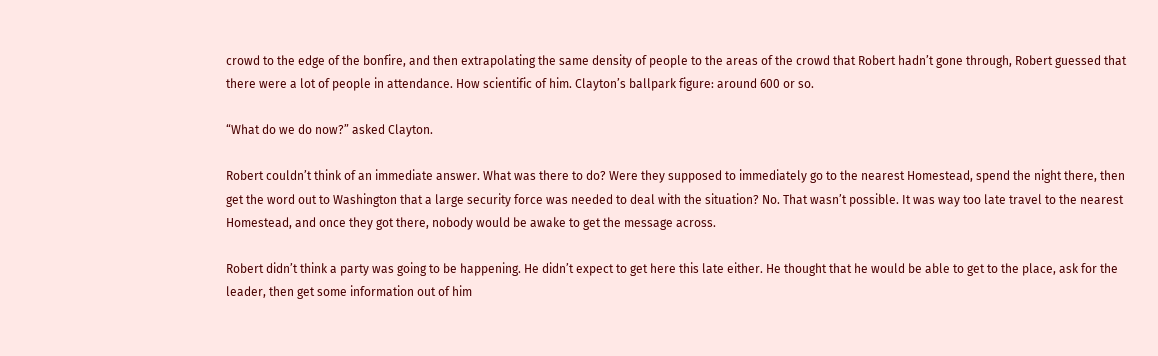crowd to the edge of the bonfire, and then extrapolating the same density of people to the areas of the crowd that Robert hadn’t gone through, Robert guessed that there were a lot of people in attendance. How scientific of him. Clayton’s ballpark figure: around 600 or so.

“What do we do now?” asked Clayton.

Robert couldn’t think of an immediate answer. What was there to do? Were they supposed to immediately go to the nearest Homestead, spend the night there, then get the word out to Washington that a large security force was needed to deal with the situation? No. That wasn’t possible. It was way too late travel to the nearest Homestead, and once they got there, nobody would be awake to get the message across.

Robert didn’t think a party was going to be happening. He didn’t expect to get here this late either. He thought that he would be able to get to the place, ask for the leader, then get some information out of him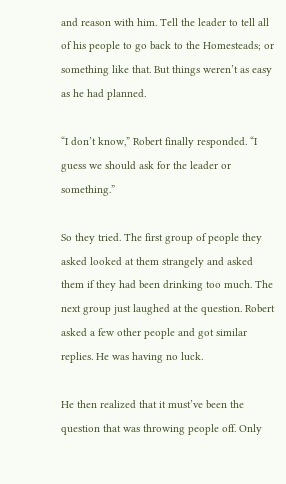and reason with him. Tell the leader to tell all of his people to go back to the Homesteads; or something like that. But things weren’t as easy as he had planned.

“I don’t know,” Robert finally responded. “I guess we should ask for the leader or something.”

So they tried. The first group of people they asked looked at them strangely and asked them if they had been drinking too much. The next group just laughed at the question. Robert asked a few other people and got similar replies. He was having no luck.

He then realized that it must’ve been the question that was throwing people off. Only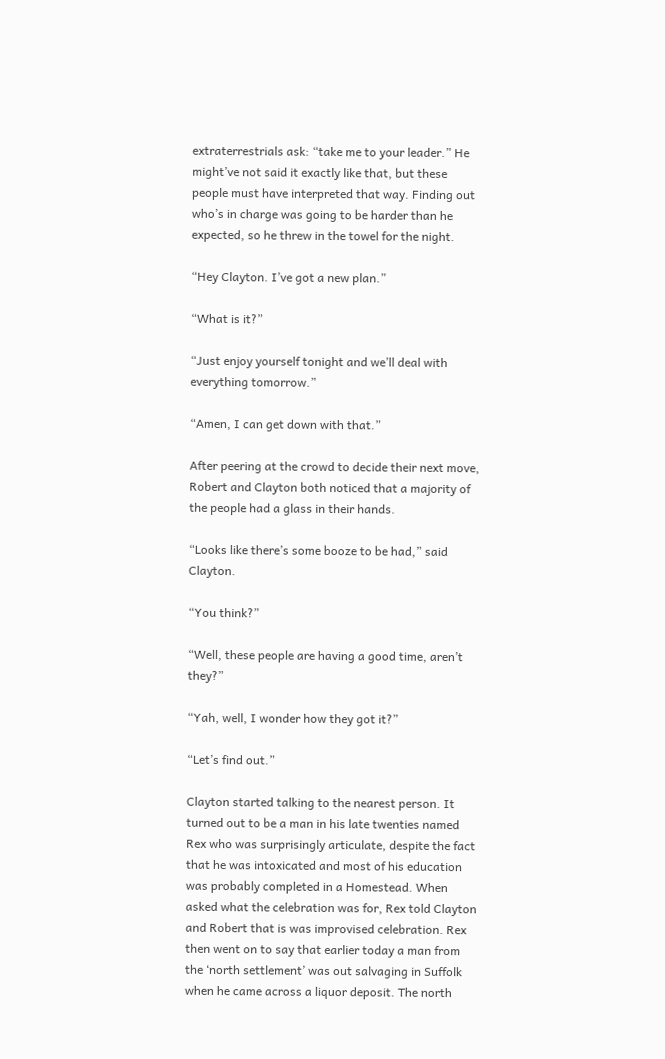extraterrestrials ask: “take me to your leader.” He might’ve not said it exactly like that, but these people must have interpreted that way. Finding out who’s in charge was going to be harder than he expected, so he threw in the towel for the night.

“Hey Clayton. I’ve got a new plan.”

“What is it?”

“Just enjoy yourself tonight and we’ll deal with everything tomorrow.”

“Amen, I can get down with that.”

After peering at the crowd to decide their next move, Robert and Clayton both noticed that a majority of the people had a glass in their hands.

“Looks like there’s some booze to be had,” said Clayton.

“You think?”

“Well, these people are having a good time, aren’t they?”

“Yah, well, I wonder how they got it?”

“Let’s find out.”

Clayton started talking to the nearest person. It turned out to be a man in his late twenties named Rex who was surprisingly articulate, despite the fact that he was intoxicated and most of his education was probably completed in a Homestead. When asked what the celebration was for, Rex told Clayton and Robert that is was improvised celebration. Rex then went on to say that earlier today a man from the ‘north settlement’ was out salvaging in Suffolk when he came across a liquor deposit. The north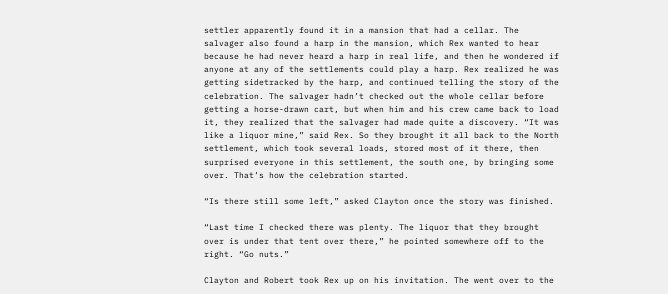settler apparently found it in a mansion that had a cellar. The salvager also found a harp in the mansion, which Rex wanted to hear because he had never heard a harp in real life, and then he wondered if anyone at any of the settlements could play a harp. Rex realized he was getting sidetracked by the harp, and continued telling the story of the celebration. The salvager hadn’t checked out the whole cellar before getting a horse-drawn cart, but when him and his crew came back to load it, they realized that the salvager had made quite a discovery. “It was like a liquor mine,” said Rex. So they brought it all back to the North settlement, which took several loads, stored most of it there, then surprised everyone in this settlement, the south one, by bringing some over. That’s how the celebration started.

“Is there still some left,” asked Clayton once the story was finished.

“Last time I checked there was plenty. The liquor that they brought over is under that tent over there,” he pointed somewhere off to the right. “Go nuts.”

Clayton and Robert took Rex up on his invitation. The went over to the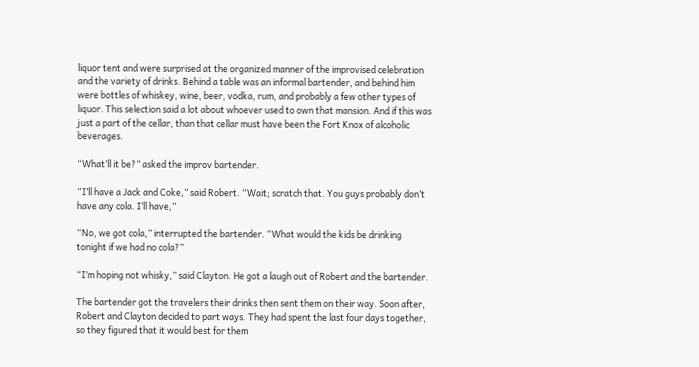liquor tent and were surprised at the organized manner of the improvised celebration and the variety of drinks. Behind a table was an informal bartender, and behind him were bottles of whiskey, wine, beer, vodka, rum, and probably a few other types of liquor. This selection said a lot about whoever used to own that mansion. And if this was just a part of the cellar, than that cellar must have been the Fort Knox of alcoholic beverages.

“What’ll it be?” asked the improv bartender.

“I’ll have a Jack and Coke,” said Robert. “Wait; scratch that. You guys probably don’t have any cola. I’ll have,”

“No, we got cola,” interrupted the bartender. “What would the kids be drinking tonight if we had no cola?”

“I’m hoping not whisky,” said Clayton. He got a laugh out of Robert and the bartender.

The bartender got the travelers their drinks then sent them on their way. Soon after, Robert and Clayton decided to part ways. They had spent the last four days together, so they figured that it would best for them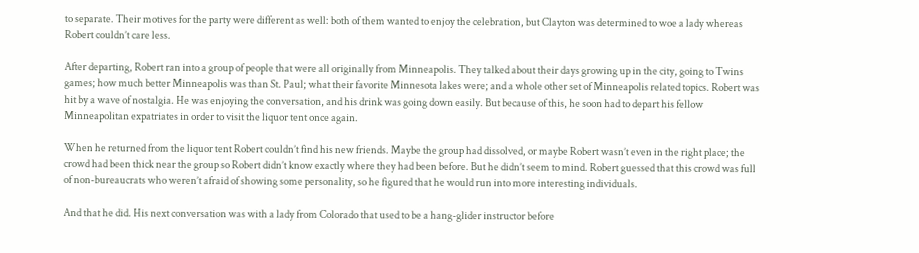to separate. Their motives for the party were different as well: both of them wanted to enjoy the celebration, but Clayton was determined to woe a lady whereas Robert couldn’t care less.

After departing, Robert ran into a group of people that were all originally from Minneapolis. They talked about their days growing up in the city, going to Twins games; how much better Minneapolis was than St. Paul; what their favorite Minnesota lakes were; and a whole other set of Minneapolis related topics. Robert was hit by a wave of nostalgia. He was enjoying the conversation, and his drink was going down easily. But because of this, he soon had to depart his fellow Minneapolitan expatriates in order to visit the liquor tent once again.

When he returned from the liquor tent Robert couldn’t find his new friends. Maybe the group had dissolved, or maybe Robert wasn’t even in the right place; the crowd had been thick near the group so Robert didn’t know exactly where they had been before. But he didn’t seem to mind. Robert guessed that this crowd was full of non-bureaucrats who weren’t afraid of showing some personality, so he figured that he would run into more interesting individuals.

And that he did. His next conversation was with a lady from Colorado that used to be a hang-glider instructor before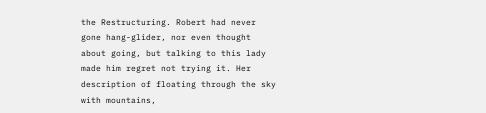the Restructuring. Robert had never gone hang-glider, nor even thought about going, but talking to this lady made him regret not trying it. Her description of floating through the sky with mountains,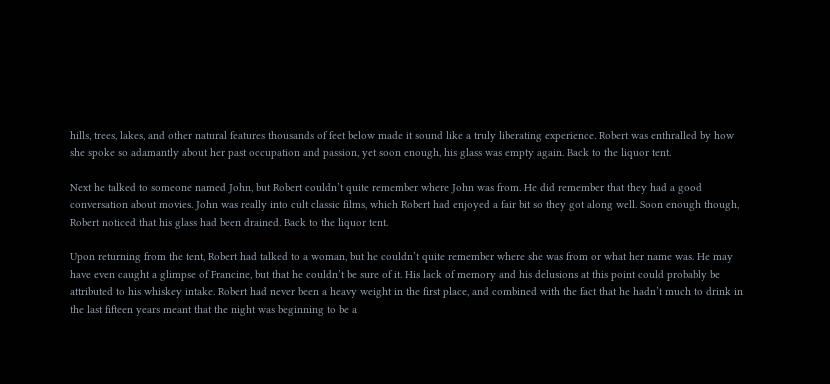hills, trees, lakes, and other natural features thousands of feet below made it sound like a truly liberating experience. Robert was enthralled by how she spoke so adamantly about her past occupation and passion, yet soon enough, his glass was empty again. Back to the liquor tent.

Next he talked to someone named John, but Robert couldn’t quite remember where John was from. He did remember that they had a good conversation about movies. John was really into cult classic films, which Robert had enjoyed a fair bit so they got along well. Soon enough though, Robert noticed that his glass had been drained. Back to the liquor tent.

Upon returning from the tent, Robert had talked to a woman, but he couldn’t quite remember where she was from or what her name was. He may have even caught a glimpse of Francine, but that he couldn’t be sure of it. His lack of memory and his delusions at this point could probably be attributed to his whiskey intake. Robert had never been a heavy weight in the first place, and combined with the fact that he hadn’t much to drink in the last fifteen years meant that the night was beginning to be a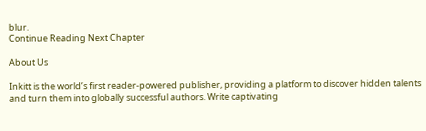blur.
Continue Reading Next Chapter

About Us

Inkitt is the world’s first reader-powered publisher, providing a platform to discover hidden talents and turn them into globally successful authors. Write captivating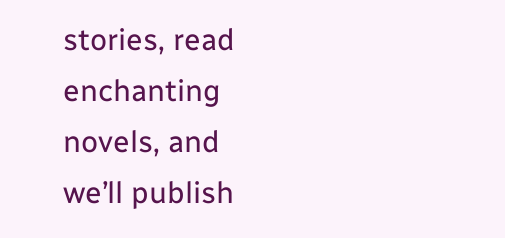stories, read enchanting novels, and we’ll publish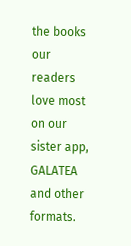the books our readers love most on our sister app, GALATEA and other formats.